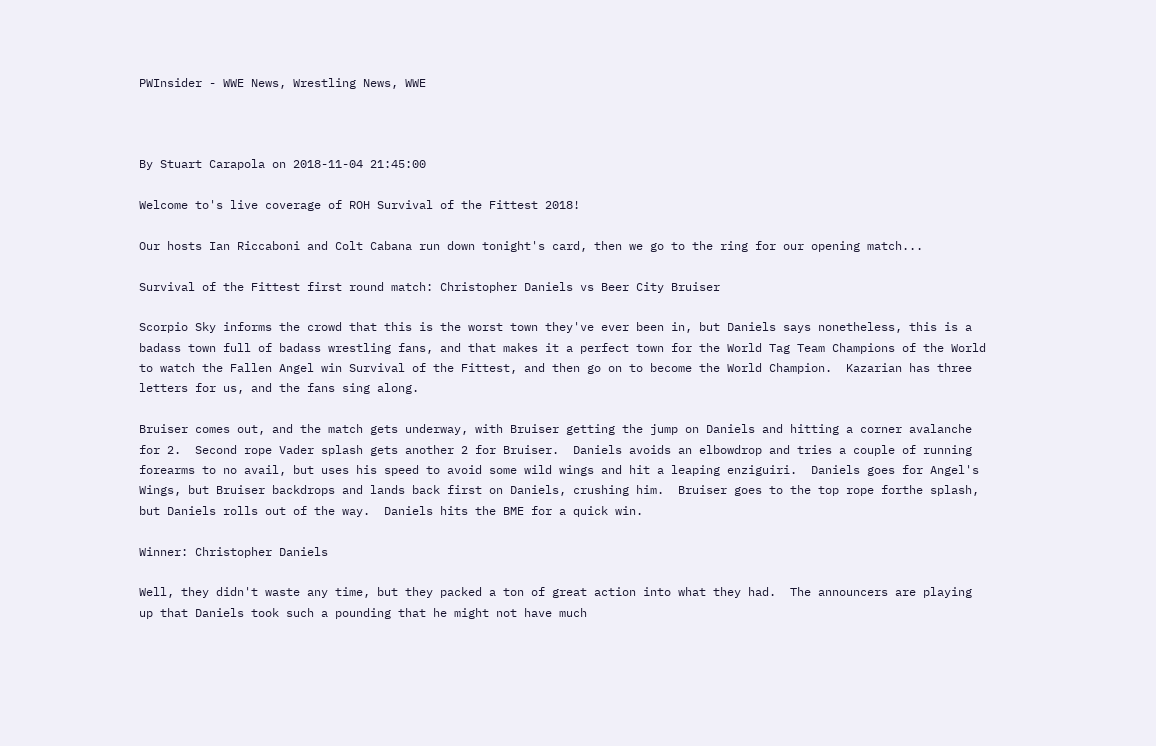PWInsider - WWE News, Wrestling News, WWE



By Stuart Carapola on 2018-11-04 21:45:00

Welcome to's live coverage of ROH Survival of the Fittest 2018!

Our hosts Ian Riccaboni and Colt Cabana run down tonight's card, then we go to the ring for our opening match...

Survival of the Fittest first round match: Christopher Daniels vs Beer City Bruiser

Scorpio Sky informs the crowd that this is the worst town they've ever been in, but Daniels says nonetheless, this is a badass town full of badass wrestling fans, and that makes it a perfect town for the World Tag Team Champions of the World to watch the Fallen Angel win Survival of the Fittest, and then go on to become the World Champion.  Kazarian has three letters for us, and the fans sing along.

Bruiser comes out, and the match gets underway, with Bruiser getting the jump on Daniels and hitting a corner avalanche for 2.  Second rope Vader splash gets another 2 for Bruiser.  Daniels avoids an elbowdrop and tries a couple of running forearms to no avail, but uses his speed to avoid some wild wings and hit a leaping enziguiri.  Daniels goes for Angel's Wings, but Bruiser backdrops and lands back first on Daniels, crushing him.  Bruiser goes to the top rope forthe splash, but Daniels rolls out of the way.  Daniels hits the BME for a quick win.

Winner: Christopher Daniels

Well, they didn't waste any time, but they packed a ton of great action into what they had.  The announcers are playing up that Daniels took such a pounding that he might not have much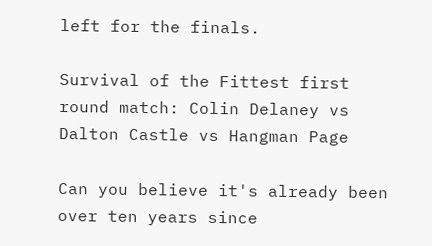left for the finals.

Survival of the Fittest first round match: Colin Delaney vs Dalton Castle vs Hangman Page

Can you believe it's already been over ten years since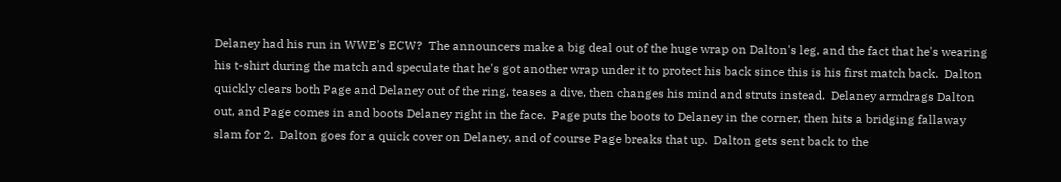Delaney had his run in WWE's ECW?  The announcers make a big deal out of the huge wrap on Dalton's leg, and the fact that he's wearing his t-shirt during the match and speculate that he's got another wrap under it to protect his back since this is his first match back.  Dalton quickly clears both Page and Delaney out of the ring, teases a dive, then changes his mind and struts instead.  Delaney armdrags Dalton out, and Page comes in and boots Delaney right in the face.  Page puts the boots to Delaney in the corner, then hits a bridging fallaway slam for 2.  Dalton goes for a quick cover on Delaney, and of course Page breaks that up.  Dalton gets sent back to the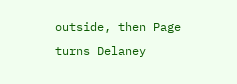outside, then Page turns Delaney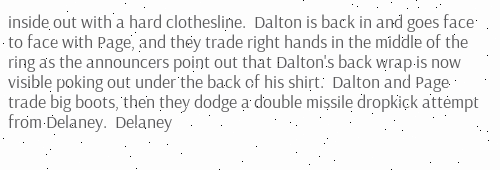inside out with a hard clothesline.  Dalton is back in and goes face to face with Page, and they trade right hands in the middle of the ring as the announcers point out that Dalton's back wrap is now visible poking out under the back of his shirt.  Dalton and Page trade big boots, then they dodge a double missile dropkick attempt from Delaney.  Delaney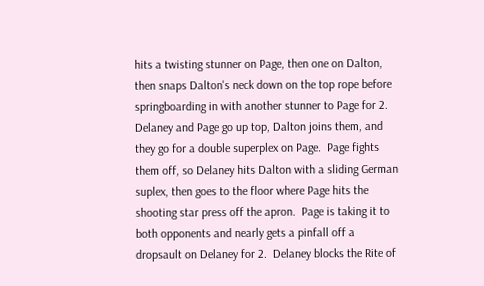hits a twisting stunner on Page, then one on Dalton, then snaps Dalton's neck down on the top rope before springboarding in with another stunner to Page for 2.  Delaney and Page go up top, Dalton joins them, and they go for a double superplex on Page.  Page fights them off, so Delaney hits Dalton with a sliding German suplex, then goes to the floor where Page hits the shooting star press off the apron.  Page is taking it to both opponents and nearly gets a pinfall off a dropsault on Delaney for 2.  Delaney blocks the Rite of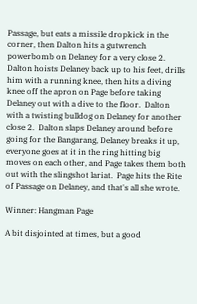Passage, but eats a missile dropkick in the corner, then Dalton hits a gutwrench powerbomb on Delaney for a very close 2.  Dalton hoists Delaney back up to his feet, drills him with a running knee, then hits a diving knee off the apron on Page before taking Delaney out with a dive to the floor.  Dalton with a twisting bulldog on Delaney for another close 2.  Dalton slaps Delaney around before going for the Bangarang, Delaney breaks it up, everyone goes at it in the ring hitting big moves on each other, and Page takes them both out with the slingshot lariat.  Page hits the Rite of Passage on Delaney, and that's all she wrote.

Winner: Hangman Page

A bit disjointed at times, but a good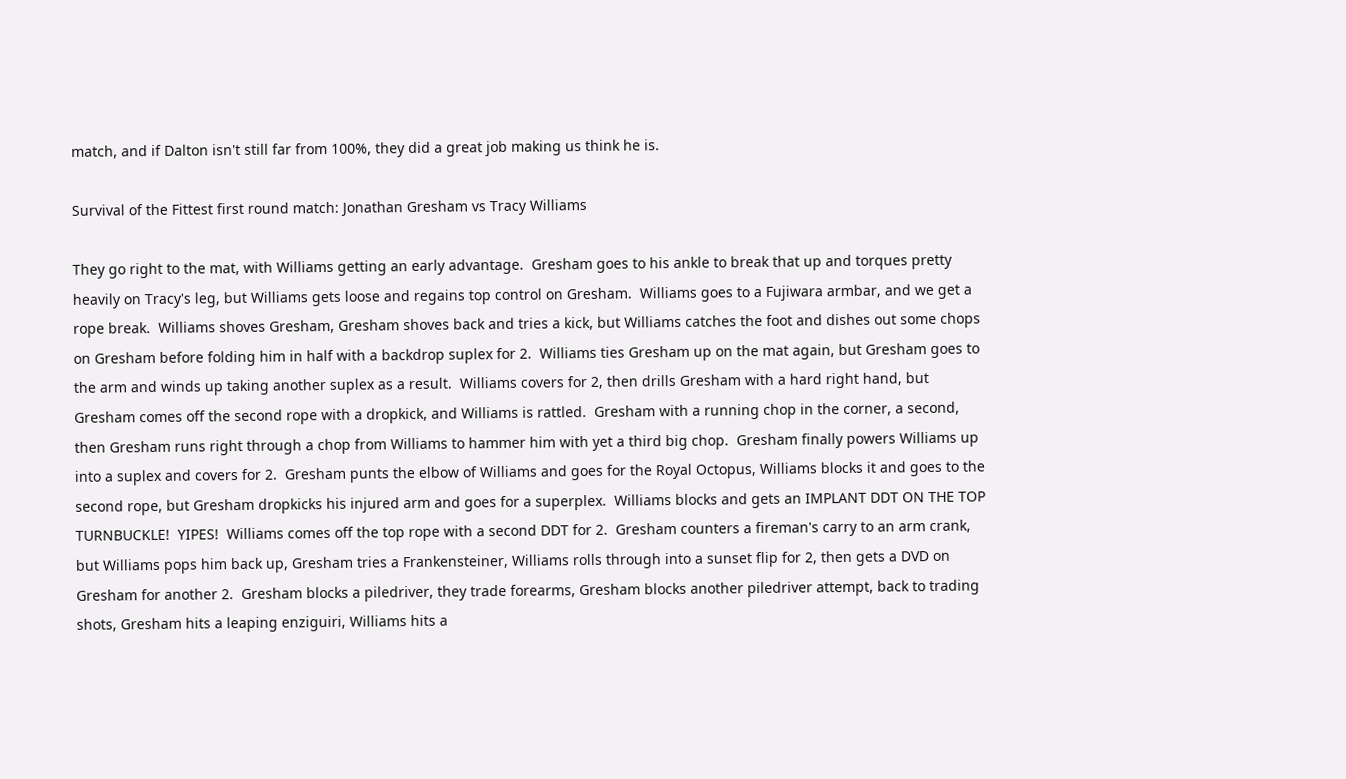match, and if Dalton isn't still far from 100%, they did a great job making us think he is.

Survival of the Fittest first round match: Jonathan Gresham vs Tracy Williams

They go right to the mat, with Williams getting an early advantage.  Gresham goes to his ankle to break that up and torques pretty heavily on Tracy's leg, but Williams gets loose and regains top control on Gresham.  Williams goes to a Fujiwara armbar, and we get a rope break.  Williams shoves Gresham, Gresham shoves back and tries a kick, but Williams catches the foot and dishes out some chops on Gresham before folding him in half with a backdrop suplex for 2.  Williams ties Gresham up on the mat again, but Gresham goes to the arm and winds up taking another suplex as a result.  Williams covers for 2, then drills Gresham with a hard right hand, but Gresham comes off the second rope with a dropkick, and Williams is rattled.  Gresham with a running chop in the corner, a second, then Gresham runs right through a chop from Williams to hammer him with yet a third big chop.  Gresham finally powers Williams up into a suplex and covers for 2.  Gresham punts the elbow of Williams and goes for the Royal Octopus, Williams blocks it and goes to the second rope, but Gresham dropkicks his injured arm and goes for a superplex.  Williams blocks and gets an IMPLANT DDT ON THE TOP TURNBUCKLE!  YIPES!  Williams comes off the top rope with a second DDT for 2.  Gresham counters a fireman's carry to an arm crank, but Williams pops him back up, Gresham tries a Frankensteiner, Williams rolls through into a sunset flip for 2, then gets a DVD on Gresham for another 2.  Gresham blocks a piledriver, they trade forearms, Gresham blocks another piledriver attempt, back to trading shots, Gresham hits a leaping enziguiri, Williams hits a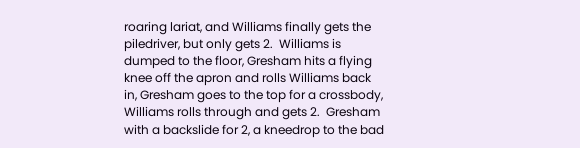roaring lariat, and Williams finally gets the piledriver, but only gets 2.  Williams is dumped to the floor, Gresham hits a flying knee off the apron and rolls Williams back in, Gresham goes to the top for a crossbody, Williams rolls through and gets 2.  Gresham with a backslide for 2, a kneedrop to the bad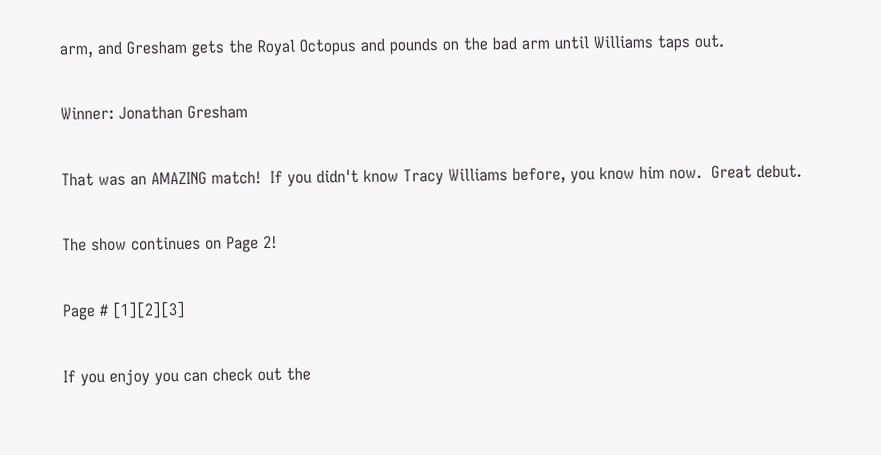arm, and Gresham gets the Royal Octopus and pounds on the bad arm until Williams taps out.

Winner: Jonathan Gresham

That was an AMAZING match!  If you didn't know Tracy Williams before, you know him now.  Great debut.

The show continues on Page 2!

Page # [1][2][3]

If you enjoy you can check out the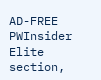AD-FREE PWInsider Elite section,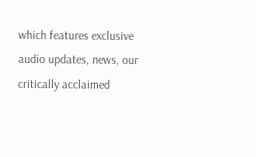which features exclusive audio updates, news, our critically acclaimed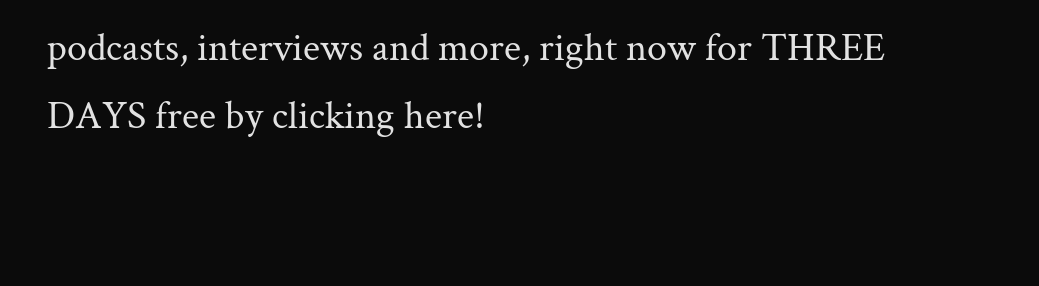podcasts, interviews and more, right now for THREE DAYS free by clicking here!